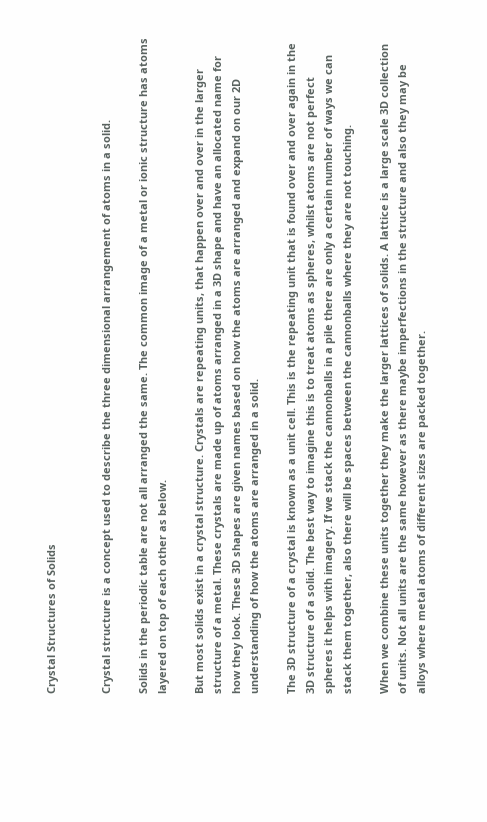Crystal Structures of Solids


Crystal structure is a concept used to describe the three dimensional arrangement of atoms in a solid.

Solids in the periodic table are not all arranged the same. The common image of a metal or ionic structure has atoms layered on top of each other as below.

But most solids exist in a crystal structure. Crystals are repeating units, that happen over and over in the larger structure of a metal. These crystals are made up of atoms arranged in a 3D shape and have an allocated name for how they look. These 3D shapes are given names based on how the atoms are arranged and expand on our 2D understanding of how the atoms are arranged in a solid.

The 3D structure of a crystal is known as a unit cell. This is the repeating unit that is found over and over again in the 3D structure of a solid. The best way to imagine this is to treat atoms as spheres, whilst atoms are not perfect spheres it helps with imagery. If we stack the cannonballs in a pile there are only a certain number of ways we can stack them together, also there will be spaces between the cannonballs where they are not touching.

When we combine these units together they make the larger lattices of solids. A lattice is a large scale 3D collection of units. Not all units are the same however as there maybe imperfections in the structure and also they may be alloys where metal atoms of different sizes are packed together.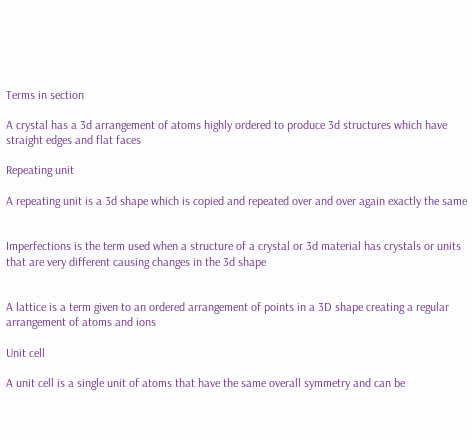Terms in section

A crystal has a 3d arrangement of atoms highly ordered to produce 3d structures which have straight edges and flat faces

Repeating unit

A repeating unit is a 3d shape which is copied and repeated over and over again exactly the same


Imperfections is the term used when a structure of a crystal or 3d material has crystals or units that are very different causing changes in the 3d shape


A lattice is a term given to an ordered arrangement of points in a 3D shape creating a regular arrangement of atoms and ions

Unit cell

A unit cell is a single unit of atoms that have the same overall symmetry and can be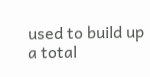used to build up a total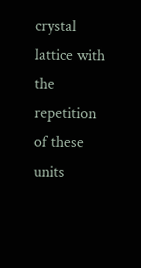crystal lattice with the repetition of these units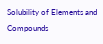Solubility of Elements and Compounds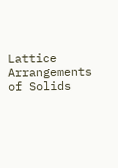Lattice Arrangements of Solids